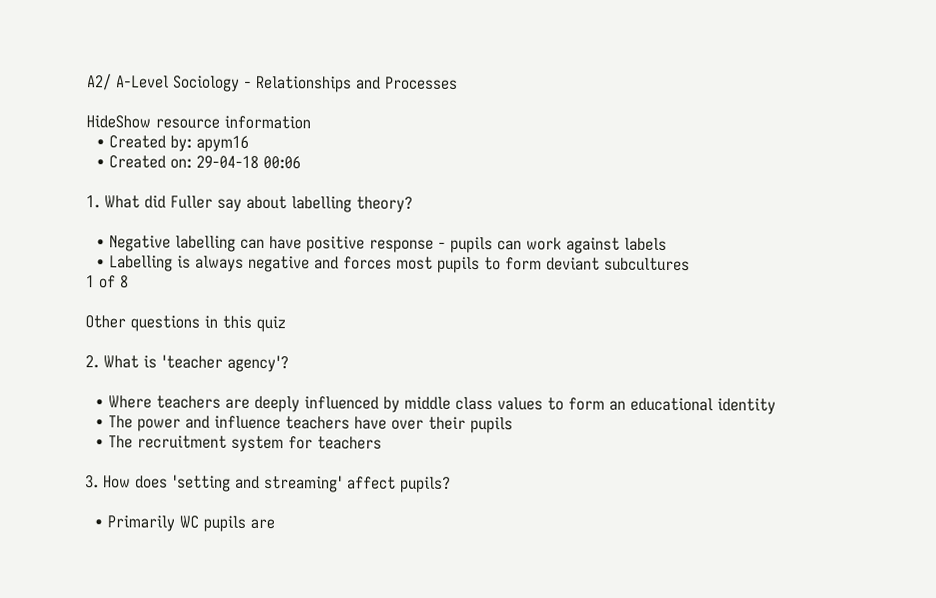A2/ A-Level Sociology - Relationships and Processes

HideShow resource information
  • Created by: apym16
  • Created on: 29-04-18 00:06

1. What did Fuller say about labelling theory?

  • Negative labelling can have positive response - pupils can work against labels
  • Labelling is always negative and forces most pupils to form deviant subcultures
1 of 8

Other questions in this quiz

2. What is 'teacher agency'?

  • Where teachers are deeply influenced by middle class values to form an educational identity
  • The power and influence teachers have over their pupils
  • The recruitment system for teachers

3. How does 'setting and streaming' affect pupils?

  • Primarily WC pupils are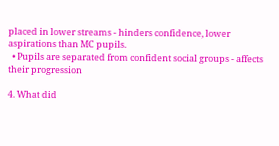placed in lower streams - hinders confidence, lower aspirations than MC pupils.
  • Pupils are separated from confident social groups - affects their progression

4. What did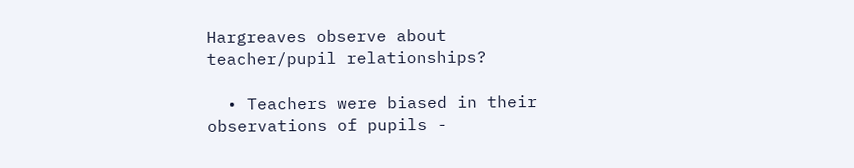Hargreaves observe about teacher/pupil relationships?

  • Teachers were biased in their observations of pupils -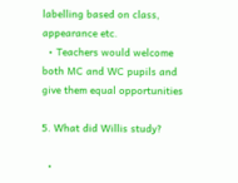labelling based on class, appearance etc.
  • Teachers would welcome both MC and WC pupils and give them equal opportunities

5. What did Willis study?

  •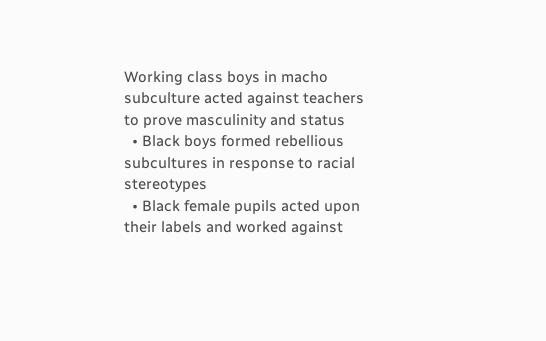Working class boys in macho subculture acted against teachers to prove masculinity and status
  • Black boys formed rebellious subcultures in response to racial stereotypes
  • Black female pupils acted upon their labels and worked against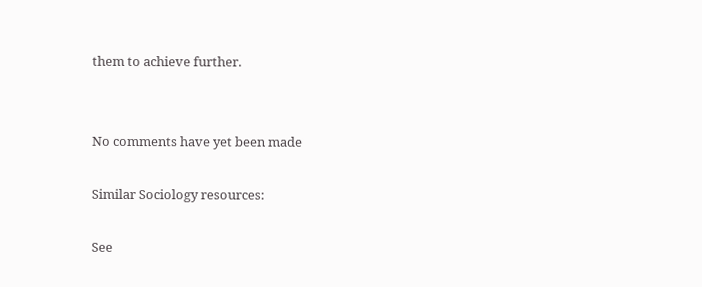them to achieve further.


No comments have yet been made

Similar Sociology resources:

See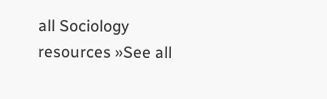all Sociology resources »See all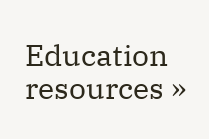Education resources »